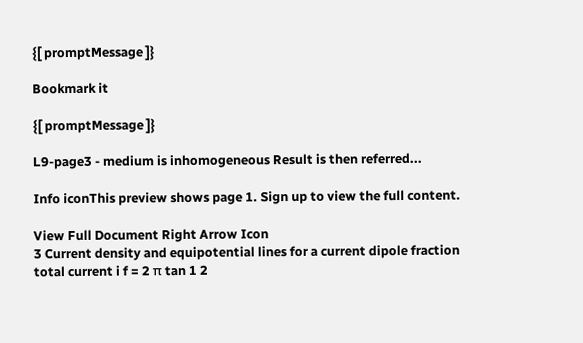{[ promptMessage ]}

Bookmark it

{[ promptMessage ]}

L9-page3 - medium is inhomogeneous Result is then referred...

Info iconThis preview shows page 1. Sign up to view the full content.

View Full Document Right Arrow Icon
3 Current density and equipotential lines for a current dipole fraction total current i f = 2 π tan 1 2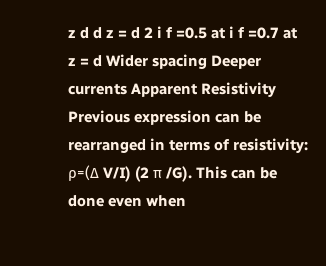z d d z = d 2 i f =0.5 at i f =0.7 at z = d Wider spacing Deeper currents Apparent Resistivity Previous expression can be rearranged in terms of resistivity: ρ=(∆ V/I) (2 π /G). This can be done even when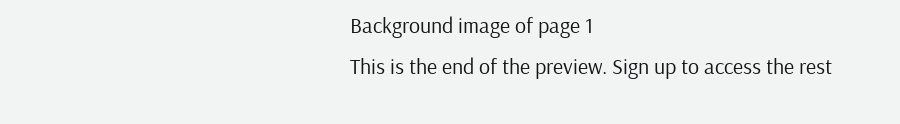Background image of page 1
This is the end of the preview. Sign up to access the rest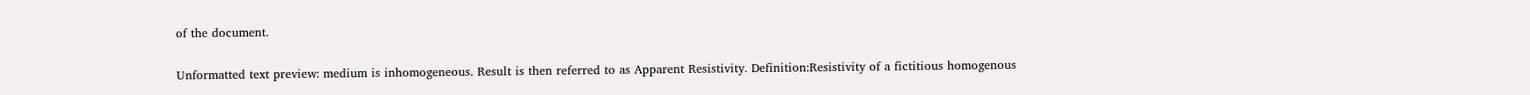of the document.

Unformatted text preview: medium is inhomogeneous. Result is then referred to as Apparent Resistivity. Definition:Resistivity of a fictitious homogenous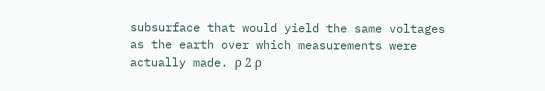subsurface that would yield the same voltages as the earth over which measurements were actually made. ρ 2 ρ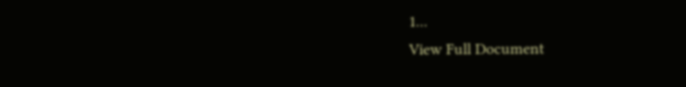1...
View Full Document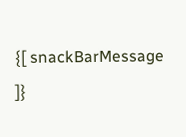{[ snackBarMessage ]}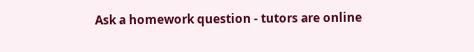Ask a homework question - tutors are online